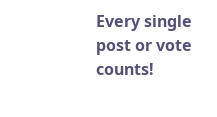Every single post or vote counts!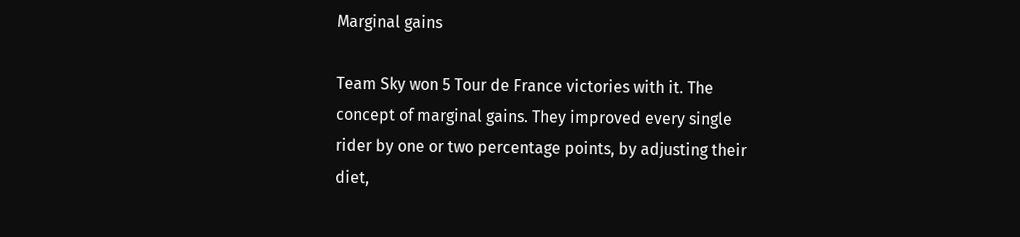Marginal gains

Team Sky won 5 Tour de France victories with it. The concept of marginal gains. They improved every single rider by one or two percentage points, by adjusting their diet,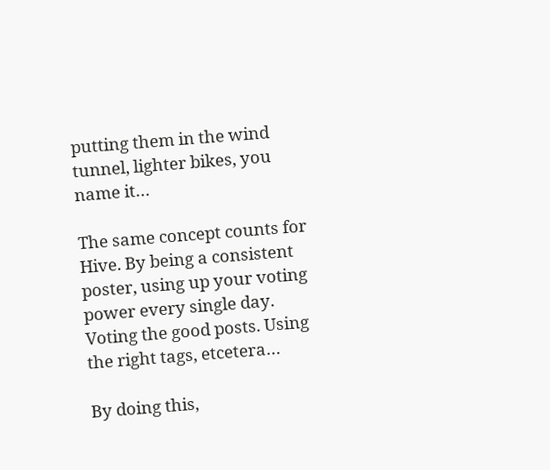putting them in the wind tunnel, lighter bikes, you name it…

The same concept counts for Hive. By being a consistent poster, using up your voting power every single day. Voting the good posts. Using the right tags, etcetera…

By doing this,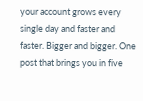your account grows every single day and faster and faster. Bigger and bigger. One post that brings you in five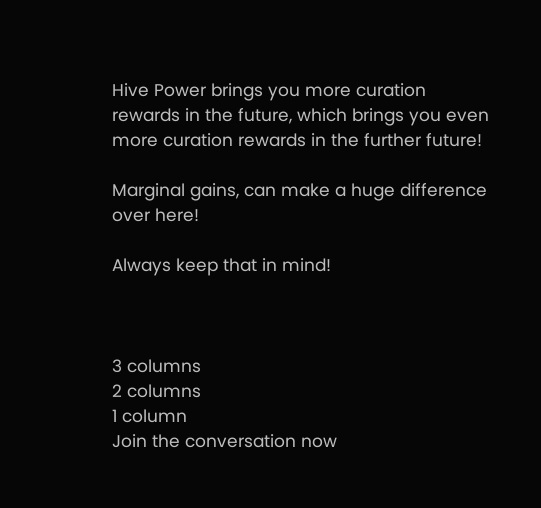Hive Power brings you more curation rewards in the future, which brings you even more curation rewards in the further future!

Marginal gains, can make a huge difference over here!

Always keep that in mind!



3 columns
2 columns
1 column
Join the conversation now